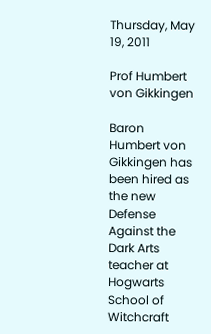Thursday, May 19, 2011

Prof Humbert von Gikkingen

Baron Humbert von Gikkingen has been hired as the new Defense Against the Dark Arts teacher at Hogwarts School of Witchcraft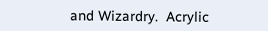and Wizardry.  Acrylic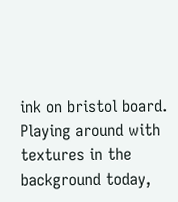ink on bristol board.  Playing around with textures in the background today,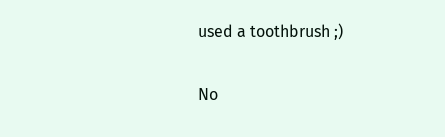used a toothbrush ;)

No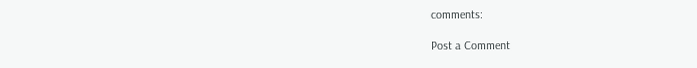comments:

Post a Comment